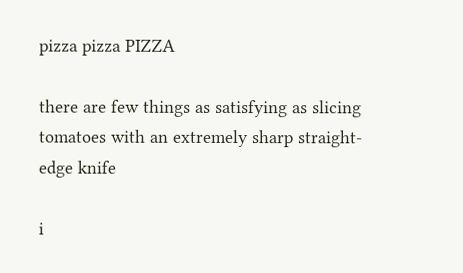pizza pizza PIZZA

there are few things as satisfying as slicing tomatoes with an extremely sharp straight-edge knife

i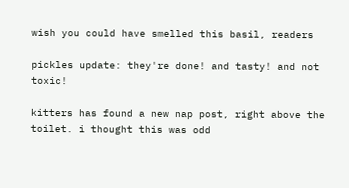wish you could have smelled this basil, readers

pickles update: they're done! and tasty! and not toxic!

kitters has found a new nap post, right above the toilet. i thought this was odd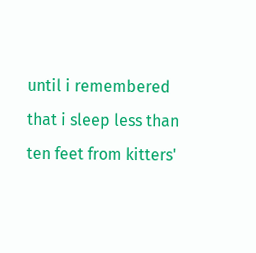until i remembered that i sleep less than ten feet from kitters'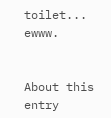toilet... ewww.


About this entry